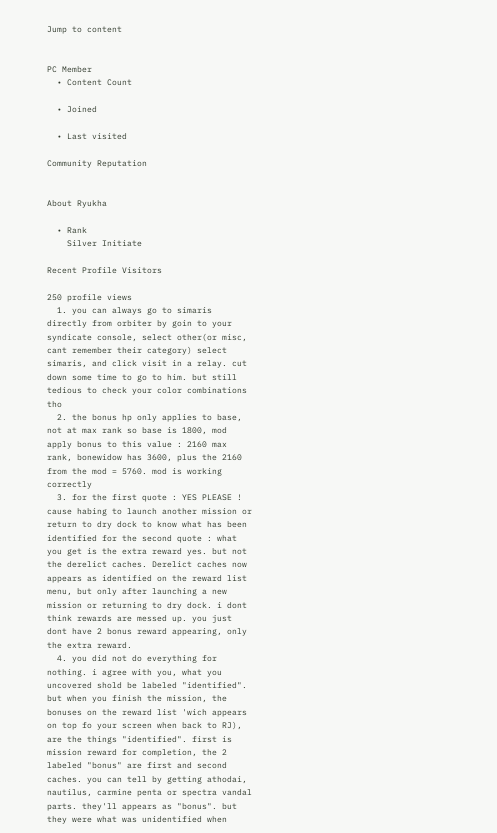Jump to content


PC Member
  • Content Count

  • Joined

  • Last visited

Community Reputation


About Ryukha

  • Rank
    Silver Initiate

Recent Profile Visitors

250 profile views
  1. you can always go to simaris directly from orbiter by goin to your syndicate console, select other(or misc, cant remember their category) select simaris, and click visit in a relay. cut down some time to go to him. but still tedious to check your color combinations tho
  2. the bonus hp only applies to base, not at max rank so base is 1800, mod apply bonus to this value : 2160 max rank, bonewidow has 3600, plus the 2160 from the mod = 5760. mod is working correctly
  3. for the first quote : YES PLEASE ! cause habing to launch another mission or return to dry dock to know what has been identified for the second quote : what you get is the extra reward yes. but not the derelict caches. Derelict caches now appears as identified on the reward list menu, but only after launching a new mission or returning to dry dock. i dont think rewards are messed up. you just dont have 2 bonus reward appearing, only the extra reward.
  4. you did not do everything for nothing. i agree with you, what you uncovered shold be labeled "identified". but when you finish the mission, the bonuses on the reward list 'wich appears on top fo your screen when back to RJ), are the things "identified". first is mission reward for completion, the 2 labeled "bonus" are first and second caches. you can tell by getting athodai, nautilus, carmine penta or spectra vandal parts. they'll appears as "bonus". but they were what was unidentified when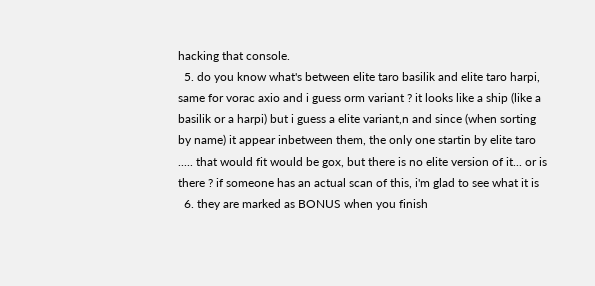hacking that console.
  5. do you know what's between elite taro basilik and elite taro harpi, same for vorac axio and i guess orm variant ? it looks like a ship (like a basilik or a harpi) but i guess a elite variant,n and since (when sorting by name) it appear inbetween them, the only one startin by elite taro ..... that would fit would be gox, but there is no elite version of it... or is there ? if someone has an actual scan of this, i'm glad to see what it is
  6. they are marked as BONUS when you finish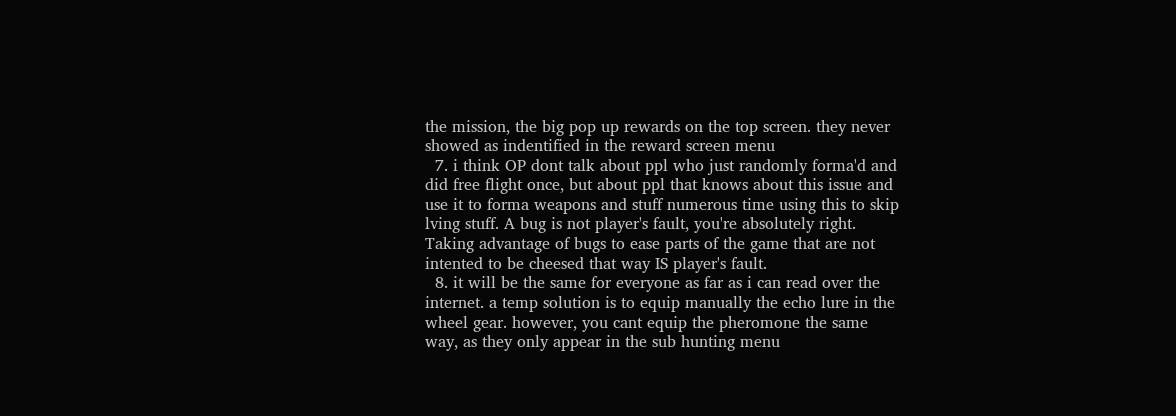the mission, the big pop up rewards on the top screen. they never showed as indentified in the reward screen menu
  7. i think OP dont talk about ppl who just randomly forma'd and did free flight once, but about ppl that knows about this issue and use it to forma weapons and stuff numerous time using this to skip lving stuff. A bug is not player's fault, you're absolutely right. Taking advantage of bugs to ease parts of the game that are not intented to be cheesed that way IS player's fault.
  8. it will be the same for everyone as far as i can read over the internet. a temp solution is to equip manually the echo lure in the wheel gear. however, you cant equip the pheromone the same way, as they only appear in the sub hunting menu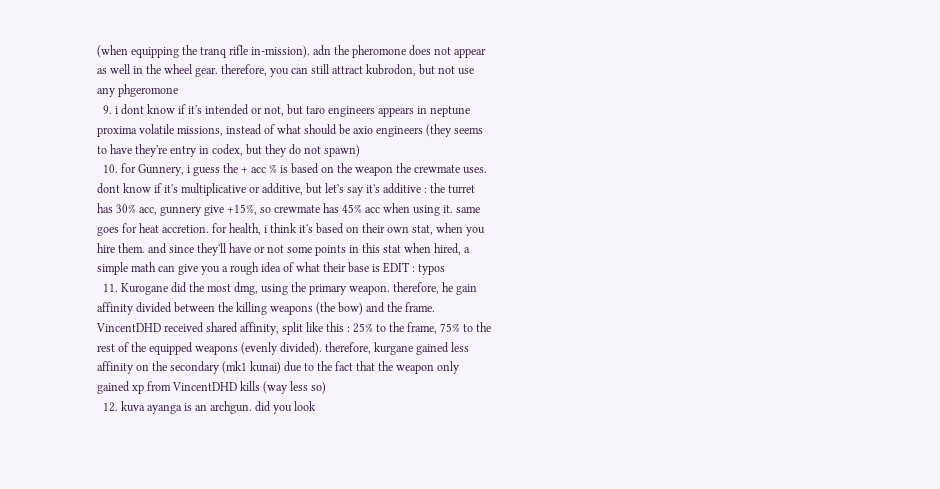(when equipping the tranq rifle in-mission). adn the pheromone does not appear as well in the wheel gear. therefore, you can still attract kubrodon, but not use any phgeromone
  9. i dont know if it's intended or not, but taro engineers appears in neptune proxima volatile missions, instead of what should be axio engineers (they seems to have they're entry in codex, but they do not spawn)
  10. for Gunnery, i guess the + acc % is based on the weapon the crewmate uses. dont know if it's multiplicative or additive, but let's say it's additive : the turret has 30% acc, gunnery give +15%, so crewmate has 45% acc when using it. same goes for heat accretion. for health, i think it's based on their own stat, when you hire them. and since they'll have or not some points in this stat when hired, a simple math can give you a rough idea of what their base is EDIT : typos
  11. Kurogane did the most dmg, using the primary weapon. therefore, he gain affinity divided between the killing weapons (the bow) and the frame. VincentDHD received shared affinity, split like this : 25% to the frame, 75% to the rest of the equipped weapons (evenly divided). therefore, kurgane gained less affinity on the secondary (mk1 kunai) due to the fact that the weapon only gained xp from VincentDHD kills (way less so)
  12. kuva ayanga is an archgun. did you look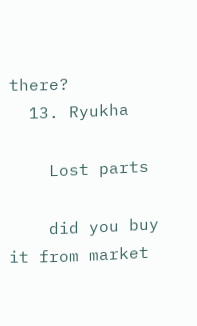there?
  13. Ryukha

    Lost parts

    did you buy it from market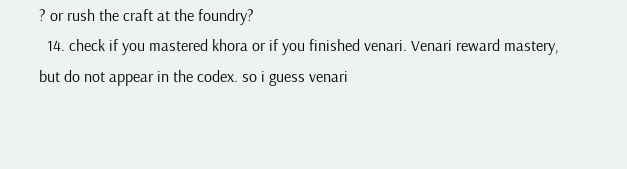? or rush the craft at the foundry?
  14. check if you mastered khora or if you finished venari. Venari reward mastery, but do not appear in the codex. so i guess venari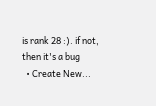is rank 28 :). if not, then it's a bug
  • Create New...